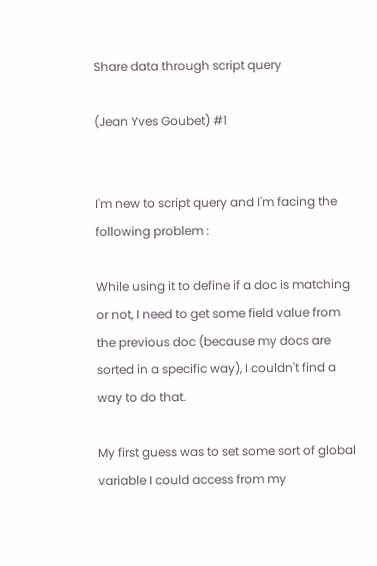Share data through script query

(Jean Yves Goubet) #1


I'm new to script query and I'm facing the following problem :

While using it to define if a doc is matching or not, I need to get some field value from the previous doc (because my docs are sorted in a specific way), I couldn't find a way to do that.

My first guess was to set some sort of global variable I could access from my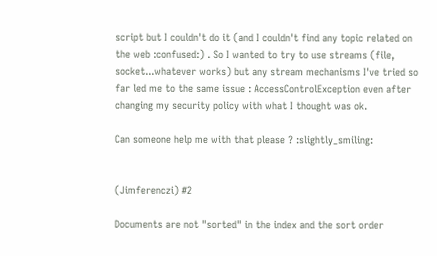script but I couldn't do it (and I couldn't find any topic related on the web :confused:) . So I wanted to try to use streams (file, socket...whatever works) but any stream mechanisms I've tried so far led me to the same issue : AccessControlException even after changing my security policy with what I thought was ok.

Can someone help me with that please ? :slightly_smiling:


(Jimferenczi) #2

Documents are not "sorted" in the index and the sort order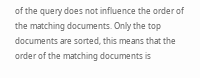of the query does not influence the order of the matching documents. Only the top documents are sorted, this means that the order of the matching documents is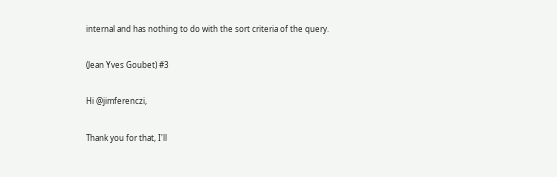internal and has nothing to do with the sort criteria of the query.

(Jean Yves Goubet) #3

Hi @jimferenczi,

Thank you for that, I'll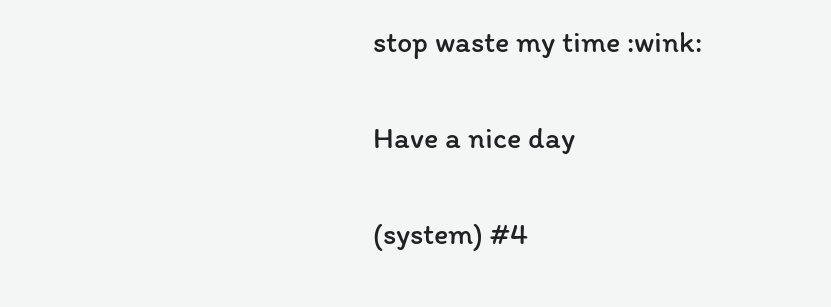stop waste my time :wink:

Have a nice day

(system) #4